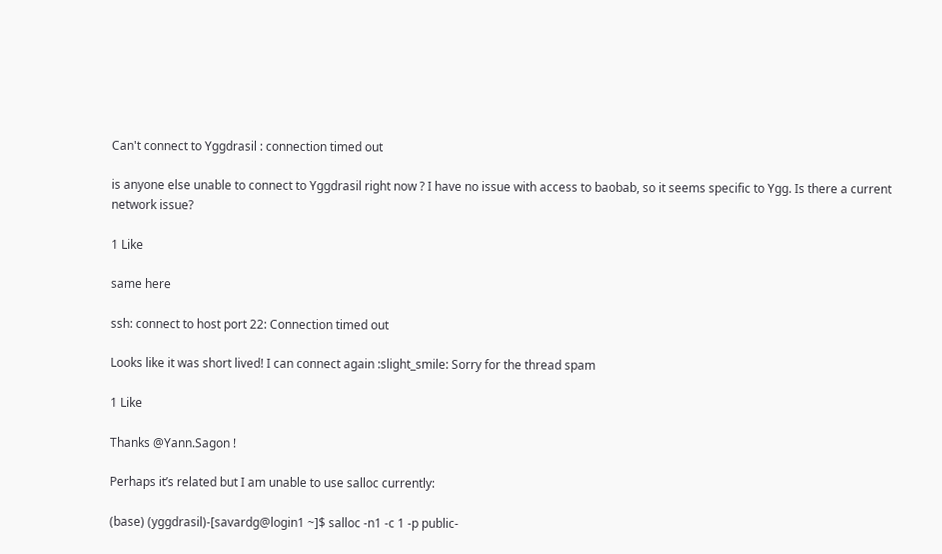Can't connect to Yggdrasil : connection timed out

is anyone else unable to connect to Yggdrasil right now ? I have no issue with access to baobab, so it seems specific to Ygg. Is there a current network issue?

1 Like

same here

ssh: connect to host port 22: Connection timed out

Looks like it was short lived! I can connect again :slight_smile: Sorry for the thread spam

1 Like

Thanks @Yann.Sagon !

Perhaps it’s related but I am unable to use salloc currently:

(base) (yggdrasil)-[savardg@login1 ~]$ salloc -n1 -c 1 -p public-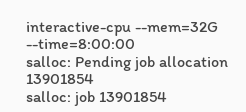interactive-cpu --mem=32G --time=8:00:00
salloc: Pending job allocation 13901854
salloc: job 13901854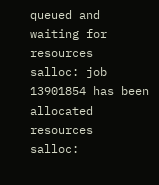queued and waiting for resources
salloc: job 13901854 has been allocated resources
salloc: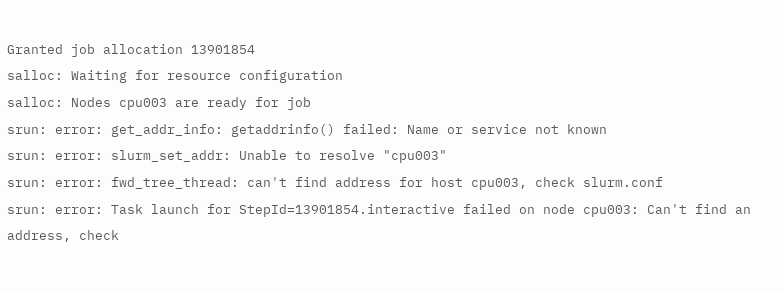Granted job allocation 13901854
salloc: Waiting for resource configuration
salloc: Nodes cpu003 are ready for job
srun: error: get_addr_info: getaddrinfo() failed: Name or service not known
srun: error: slurm_set_addr: Unable to resolve "cpu003"
srun: error: fwd_tree_thread: can't find address for host cpu003, check slurm.conf
srun: error: Task launch for StepId=13901854.interactive failed on node cpu003: Can't find an address, check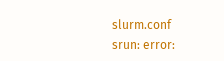slurm.conf
srun: error: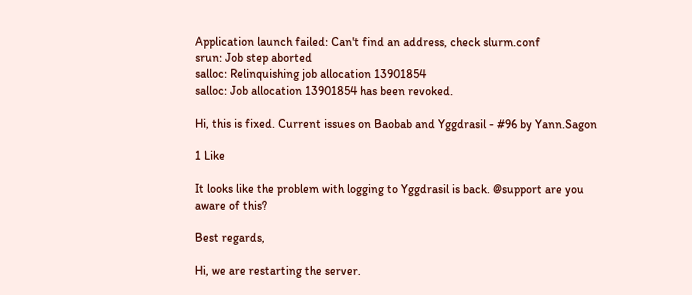Application launch failed: Can't find an address, check slurm.conf
srun: Job step aborted
salloc: Relinquishing job allocation 13901854
salloc: Job allocation 13901854 has been revoked.

Hi, this is fixed. Current issues on Baobab and Yggdrasil - #96 by Yann.Sagon

1 Like

It looks like the problem with logging to Yggdrasil is back. @support are you aware of this?

Best regards,

Hi, we are restarting the server.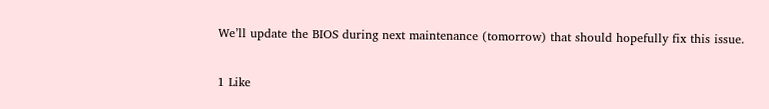We’ll update the BIOS during next maintenance (tomorrow) that should hopefully fix this issue.

1 Like